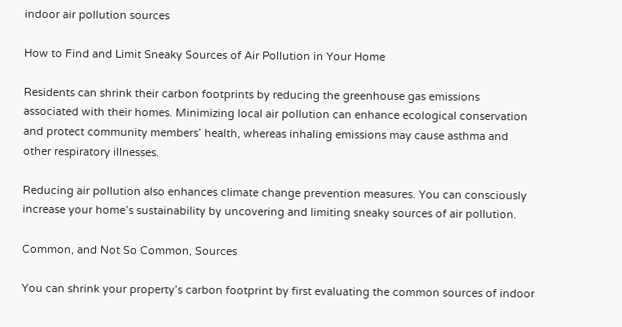indoor air pollution sources

How to Find and Limit Sneaky Sources of Air Pollution in Your Home

Residents can shrink their carbon footprints by reducing the greenhouse gas emissions associated with their homes. Minimizing local air pollution can enhance ecological conservation and protect community members’ health, whereas inhaling emissions may cause asthma and other respiratory illnesses.

Reducing air pollution also enhances climate change prevention measures. You can consciously increase your home’s sustainability by uncovering and limiting sneaky sources of air pollution.

Common, and Not So Common, Sources

You can shrink your property’s carbon footprint by first evaluating the common sources of indoor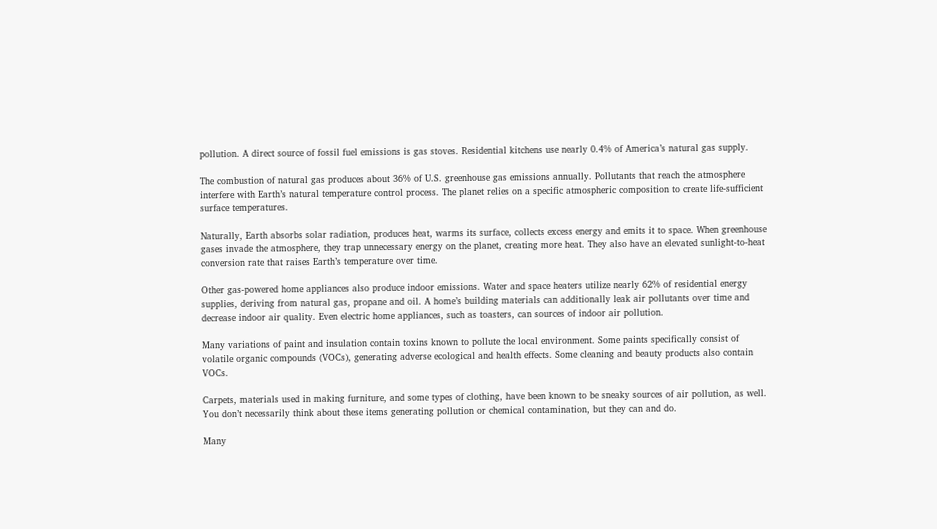pollution. A direct source of fossil fuel emissions is gas stoves. Residential kitchens use nearly 0.4% of America’s natural gas supply.

The combustion of natural gas produces about 36% of U.S. greenhouse gas emissions annually. Pollutants that reach the atmosphere interfere with Earth’s natural temperature control process. The planet relies on a specific atmospheric composition to create life-sufficient surface temperatures.

Naturally, Earth absorbs solar radiation, produces heat, warms its surface, collects excess energy and emits it to space. When greenhouse gases invade the atmosphere, they trap unnecessary energy on the planet, creating more heat. They also have an elevated sunlight-to-heat conversion rate that raises Earth’s temperature over time.

Other gas-powered home appliances also produce indoor emissions. Water and space heaters utilize nearly 62% of residential energy supplies, deriving from natural gas, propane and oil. A home’s building materials can additionally leak air pollutants over time and decrease indoor air quality. Even electric home appliances, such as toasters, can sources of indoor air pollution.

Many variations of paint and insulation contain toxins known to pollute the local environment. Some paints specifically consist of volatile organic compounds (VOCs), generating adverse ecological and health effects. Some cleaning and beauty products also contain VOCs.

Carpets, materials used in making furniture, and some types of clothing, have been known to be sneaky sources of air pollution, as well. You don’t necessarily think about these items generating pollution or chemical contamination, but they can and do.

Many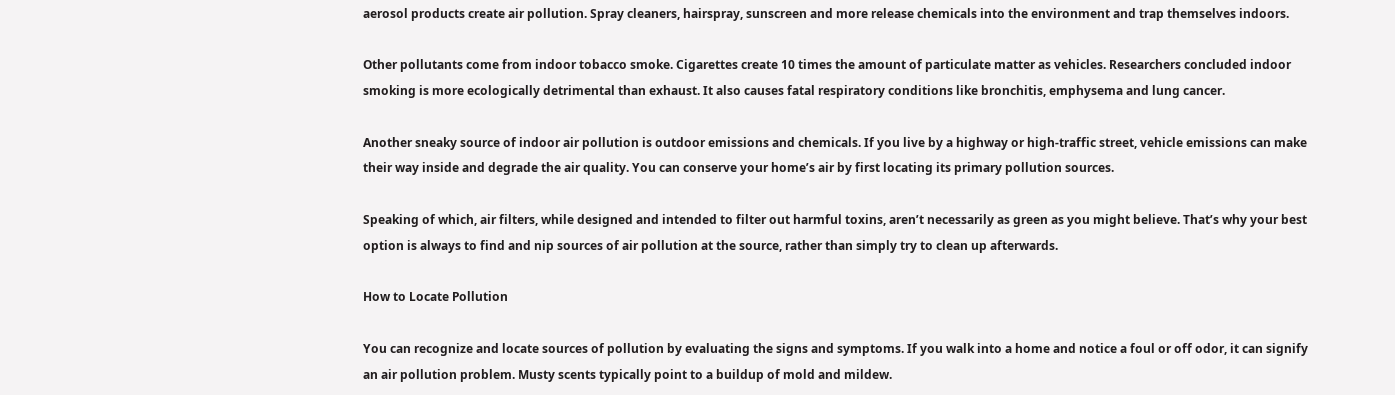aerosol products create air pollution. Spray cleaners, hairspray, sunscreen and more release chemicals into the environment and trap themselves indoors.

Other pollutants come from indoor tobacco smoke. Cigarettes create 10 times the amount of particulate matter as vehicles. Researchers concluded indoor smoking is more ecologically detrimental than exhaust. It also causes fatal respiratory conditions like bronchitis, emphysema and lung cancer.

Another sneaky source of indoor air pollution is outdoor emissions and chemicals. If you live by a highway or high-traffic street, vehicle emissions can make their way inside and degrade the air quality. You can conserve your home’s air by first locating its primary pollution sources.

Speaking of which, air filters, while designed and intended to filter out harmful toxins, aren’t necessarily as green as you might believe. That’s why your best option is always to find and nip sources of air pollution at the source, rather than simply try to clean up afterwards.

How to Locate Pollution

You can recognize and locate sources of pollution by evaluating the signs and symptoms. If you walk into a home and notice a foul or off odor, it can signify an air pollution problem. Musty scents typically point to a buildup of mold and mildew.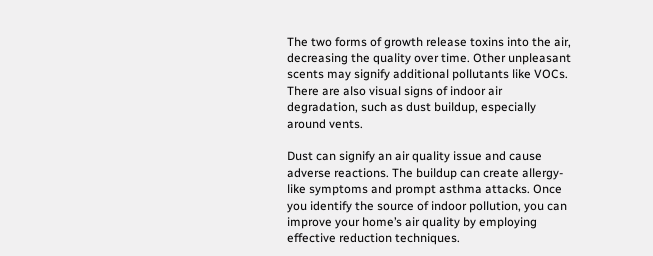The two forms of growth release toxins into the air, decreasing the quality over time. Other unpleasant scents may signify additional pollutants like VOCs. There are also visual signs of indoor air degradation, such as dust buildup, especially around vents.

Dust can signify an air quality issue and cause adverse reactions. The buildup can create allergy-like symptoms and prompt asthma attacks. Once you identify the source of indoor pollution, you can improve your home’s air quality by employing effective reduction techniques.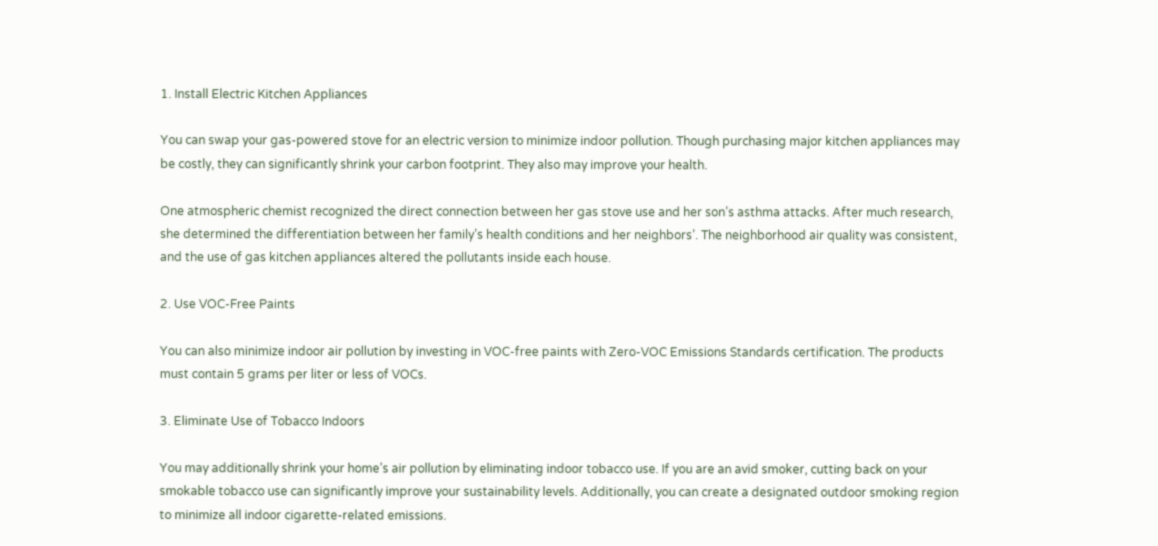1. Install Electric Kitchen Appliances

You can swap your gas-powered stove for an electric version to minimize indoor pollution. Though purchasing major kitchen appliances may be costly, they can significantly shrink your carbon footprint. They also may improve your health.

One atmospheric chemist recognized the direct connection between her gas stove use and her son’s asthma attacks. After much research, she determined the differentiation between her family’s health conditions and her neighbors’. The neighborhood air quality was consistent, and the use of gas kitchen appliances altered the pollutants inside each house.

2. Use VOC-Free Paints

You can also minimize indoor air pollution by investing in VOC-free paints with Zero-VOC Emissions Standards certification. The products must contain 5 grams per liter or less of VOCs.

3. Eliminate Use of Tobacco Indoors

You may additionally shrink your home’s air pollution by eliminating indoor tobacco use. If you are an avid smoker, cutting back on your smokable tobacco use can significantly improve your sustainability levels. Additionally, you can create a designated outdoor smoking region to minimize all indoor cigarette-related emissions.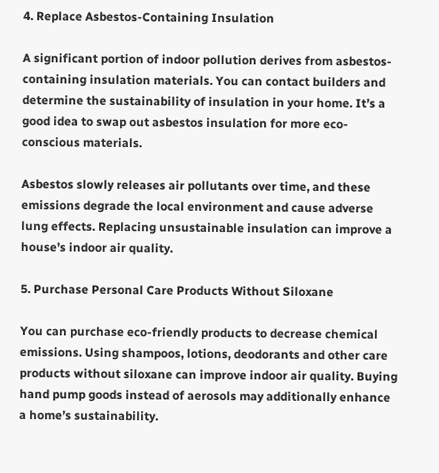4. Replace Asbestos-Containing Insulation

A significant portion of indoor pollution derives from asbestos-containing insulation materials. You can contact builders and determine the sustainability of insulation in your home. It’s a good idea to swap out asbestos insulation for more eco-conscious materials.

Asbestos slowly releases air pollutants over time, and these emissions degrade the local environment and cause adverse lung effects. Replacing unsustainable insulation can improve a house’s indoor air quality.

5. Purchase Personal Care Products Without Siloxane

You can purchase eco-friendly products to decrease chemical emissions. Using shampoos, lotions, deodorants and other care products without siloxane can improve indoor air quality. Buying hand pump goods instead of aerosols may additionally enhance a home’s sustainability.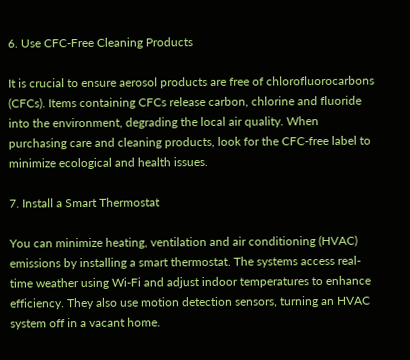6. Use CFC-Free Cleaning Products

It is crucial to ensure aerosol products are free of chlorofluorocarbons (CFCs). Items containing CFCs release carbon, chlorine and fluoride into the environment, degrading the local air quality. When purchasing care and cleaning products, look for the CFC-free label to minimize ecological and health issues.

7. Install a Smart Thermostat

You can minimize heating, ventilation and air conditioning (HVAC) emissions by installing a smart thermostat. The systems access real-time weather using Wi-Fi and adjust indoor temperatures to enhance efficiency. They also use motion detection sensors, turning an HVAC system off in a vacant home.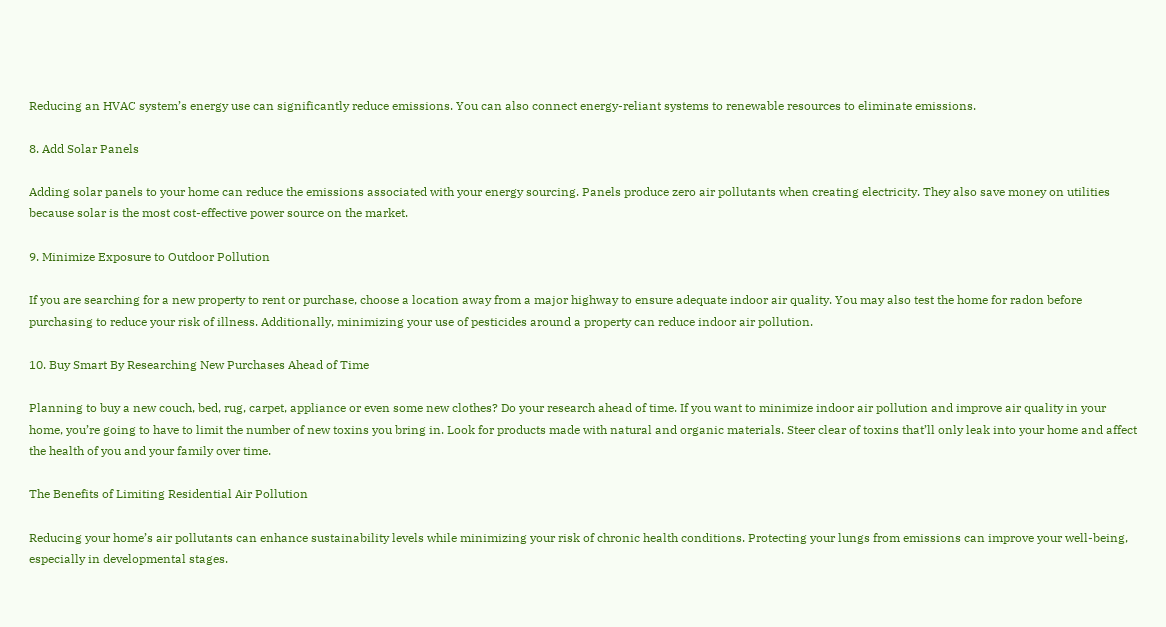Reducing an HVAC system’s energy use can significantly reduce emissions. You can also connect energy-reliant systems to renewable resources to eliminate emissions.

8. Add Solar Panels

Adding solar panels to your home can reduce the emissions associated with your energy sourcing. Panels produce zero air pollutants when creating electricity. They also save money on utilities because solar is the most cost-effective power source on the market.

9. Minimize Exposure to Outdoor Pollution

If you are searching for a new property to rent or purchase, choose a location away from a major highway to ensure adequate indoor air quality. You may also test the home for radon before purchasing to reduce your risk of illness. Additionally, minimizing your use of pesticides around a property can reduce indoor air pollution.

10. Buy Smart By Researching New Purchases Ahead of Time

Planning to buy a new couch, bed, rug, carpet, appliance or even some new clothes? Do your research ahead of time. If you want to minimize indoor air pollution and improve air quality in your home, you’re going to have to limit the number of new toxins you bring in. Look for products made with natural and organic materials. Steer clear of toxins that’ll only leak into your home and affect the health of you and your family over time.

The Benefits of Limiting Residential Air Pollution

Reducing your home’s air pollutants can enhance sustainability levels while minimizing your risk of chronic health conditions. Protecting your lungs from emissions can improve your well-being, especially in developmental stages.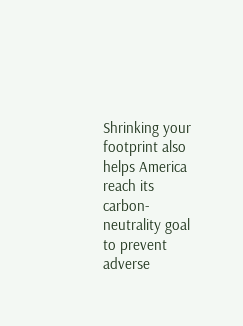Shrinking your footprint also helps America reach its carbon-neutrality goal to prevent adverse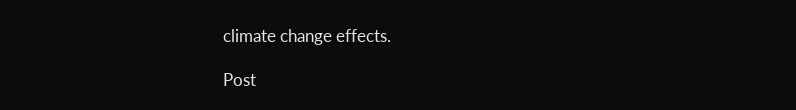climate change effects.

Post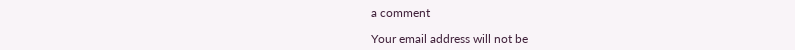a comment

Your email address will not be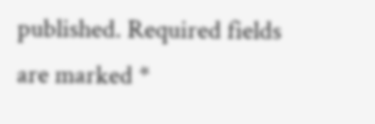published. Required fields are marked *